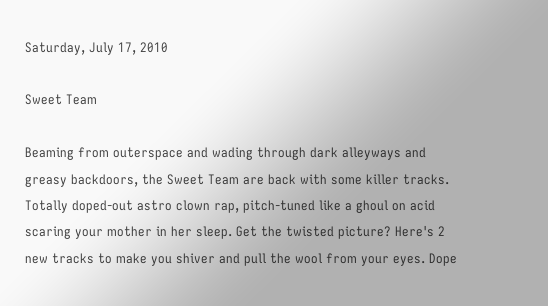Saturday, July 17, 2010

Sweet Team

Beaming from outerspace and wading through dark alleyways and greasy backdoors, the Sweet Team are back with some killer tracks. Totally doped-out astro clown rap, pitch-tuned like a ghoul on acid scaring your mother in her sleep. Get the twisted picture? Here's 2 new tracks to make you shiver and pull the wool from your eyes. Dope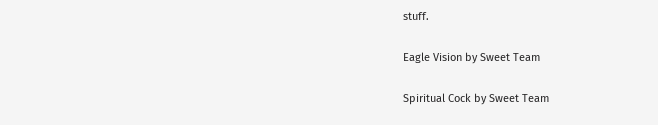stuff.

Eagle Vision by Sweet Team

Spiritual Cock by Sweet Team